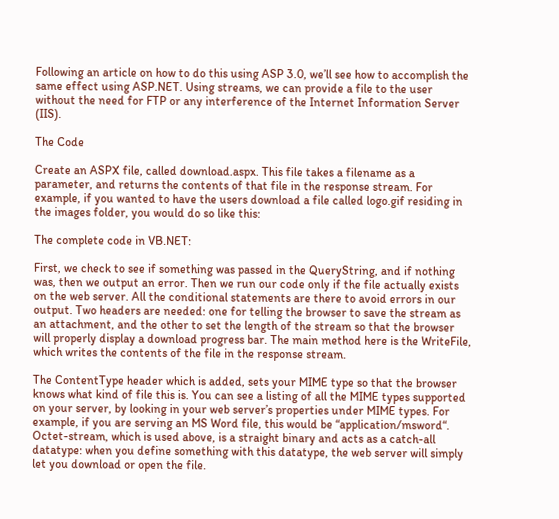Following an article on how to do this using ASP 3.0, we’ll see how to accomplish the same effect using ASP.NET. Using streams, we can provide a file to the user without the need for FTP or any interference of the Internet Information Server (IIS).

The Code

Create an ASPX file, called download.aspx. This file takes a filename as a parameter, and returns the contents of that file in the response stream. For example, if you wanted to have the users download a file called logo.gif residing in the images folder, you would do so like this:

The complete code in VB.NET:

First, we check to see if something was passed in the QueryString, and if nothing was, then we output an error. Then we run our code only if the file actually exists on the web server. All the conditional statements are there to avoid errors in our output. Two headers are needed: one for telling the browser to save the stream as an attachment, and the other to set the length of the stream so that the browser will properly display a download progress bar. The main method here is the WriteFile, which writes the contents of the file in the response stream.

The ContentType header which is added, sets your MIME type so that the browser knows what kind of file this is. You can see a listing of all the MIME types supported on your server, by looking in your web server’s properties under MIME types. For example, if you are serving an MS Word file, this would be “application/msword“. Octet-stream, which is used above, is a straight binary and acts as a catch-all datatype: when you define something with this datatype, the web server will simply let you download or open the file.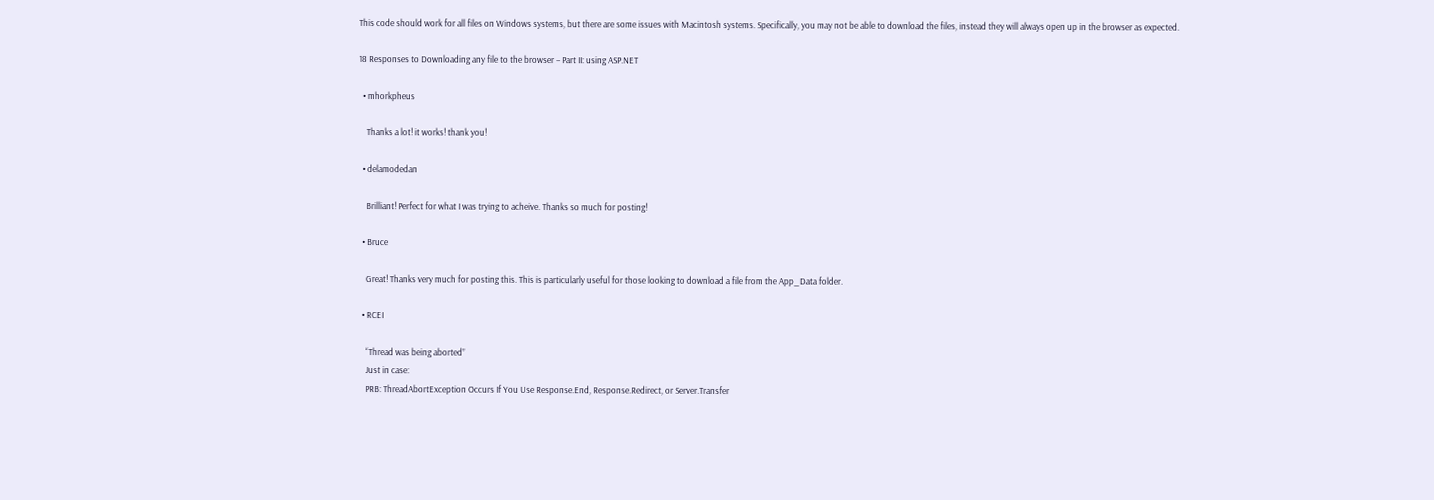This code should work for all files on Windows systems, but there are some issues with Macintosh systems. Specifically, you may not be able to download the files, instead they will always open up in the browser as expected.

18 Responses to Downloading any file to the browser – Part II: using ASP.NET

  • mhorkpheus

    Thanks a lot! it works! thank you!

  • delamodedan

    Brilliant! Perfect for what I was trying to acheive. Thanks so much for posting!

  • Bruce

    Great! Thanks very much for posting this. This is particularly useful for those looking to download a file from the App_Data folder.

  • RCEI

    “Thread was being aborted”
    Just in case:
    PRB: ThreadAbortException Occurs If You Use Response.End, Response.Redirect, or Server.Transfer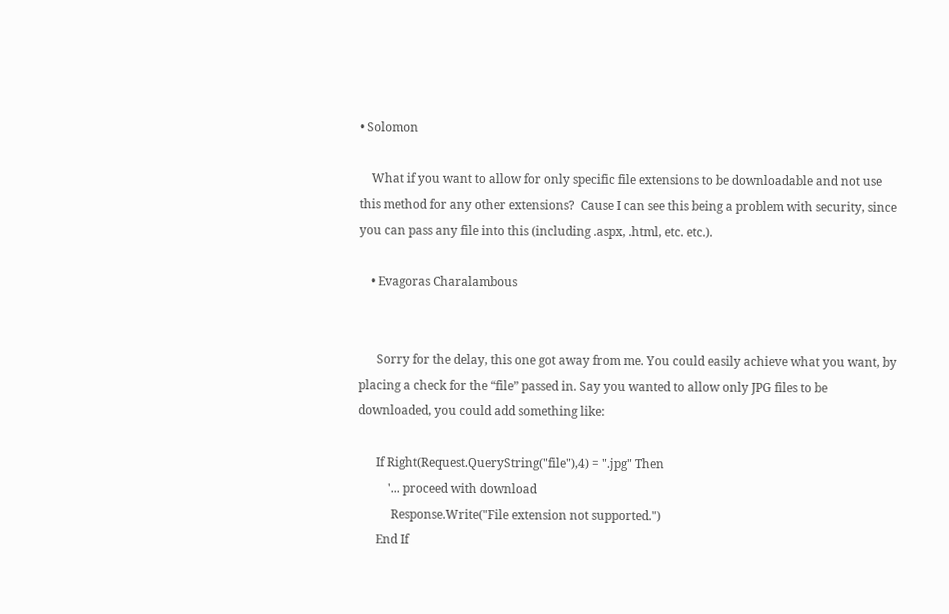• Solomon

    What if you want to allow for only specific file extensions to be downloadable and not use this method for any other extensions?  Cause I can see this being a problem with security, since you can pass any file into this (including .aspx, .html, etc. etc.).

    • Evagoras Charalambous


      Sorry for the delay, this one got away from me. You could easily achieve what you want, by placing a check for the “file” passed in. Say you wanted to allow only JPG files to be downloaded, you could add something like:

      If Right(Request.QueryString("file"),4) = ".jpg" Then
          '... proceed with download
           Response.Write("File extension not supported.")
      End If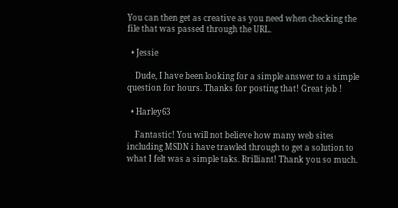You can then get as creative as you need when checking the file that was passed through the URL.

  • Jessie

    Dude, I have been looking for a simple answer to a simple question for hours. Thanks for posting that! Great job !

  • Harley63

    Fantastic! You will not believe how many web sites including MSDN i have trawled through to get a solution to what I felt was a simple taks. Brilliant! Thank you so much.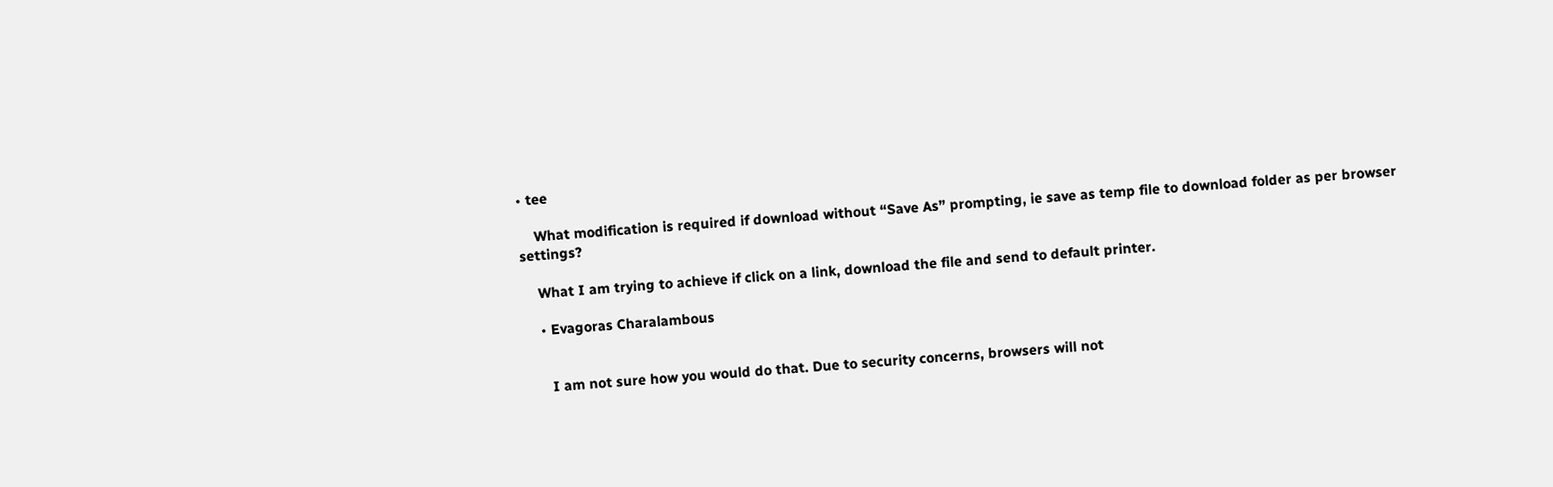• tee

    What modification is required if download without “Save As” prompting, ie save as temp file to download folder as per browser settings?

    What I am trying to achieve if click on a link, download the file and send to default printer.

    • Evagoras Charalambous


      I am not sure how you would do that. Due to security concerns, browsers will not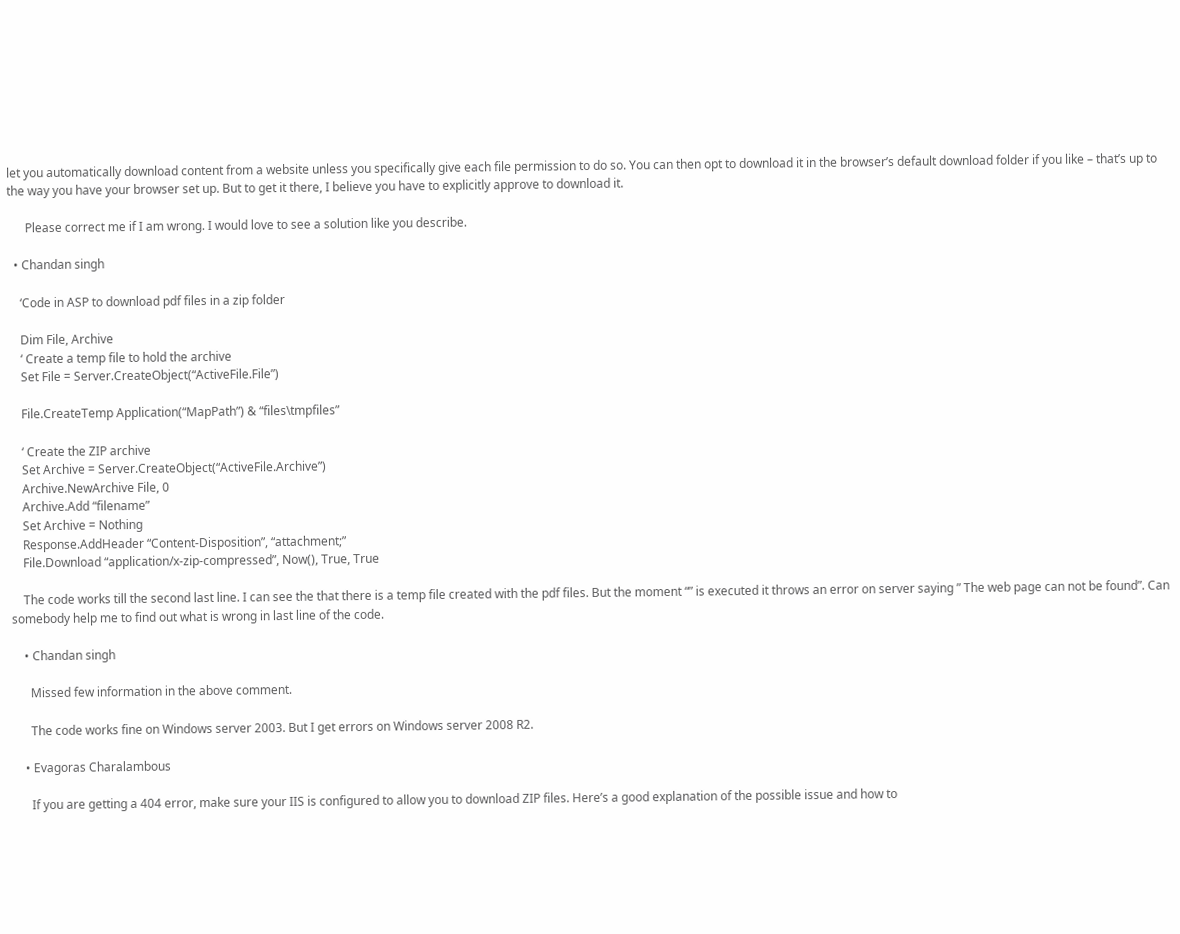let you automatically download content from a website unless you specifically give each file permission to do so. You can then opt to download it in the browser’s default download folder if you like – that’s up to the way you have your browser set up. But to get it there, I believe you have to explicitly approve to download it.

      Please correct me if I am wrong. I would love to see a solution like you describe.

  • Chandan singh

    ‘Code in ASP to download pdf files in a zip folder

    Dim File, Archive
    ‘ Create a temp file to hold the archive
    Set File = Server.CreateObject(“ActiveFile.File”)

    File.CreateTemp Application(“MapPath”) & “files\tmpfiles”

    ‘ Create the ZIP archive
    Set Archive = Server.CreateObject(“ActiveFile.Archive”)
    Archive.NewArchive File, 0
    Archive.Add “filename”
    Set Archive = Nothing
    Response.AddHeader “Content-Disposition”, “attachment;”
    File.Download “application/x-zip-compressed”, Now(), True, True

    The code works till the second last line. I can see the that there is a temp file created with the pdf files. But the moment “” is executed it throws an error on server saying ” The web page can not be found”. Can somebody help me to find out what is wrong in last line of the code.

    • Chandan singh

      Missed few information in the above comment.

      The code works fine on Windows server 2003. But I get errors on Windows server 2008 R2.

    • Evagoras Charalambous

      If you are getting a 404 error, make sure your IIS is configured to allow you to download ZIP files. Here’s a good explanation of the possible issue and how to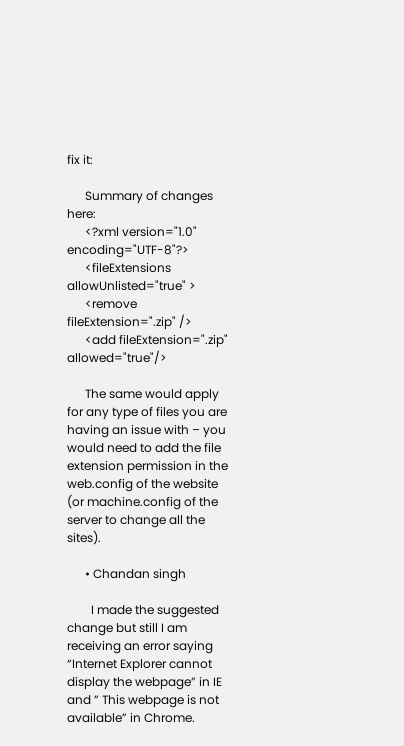fix it:

      Summary of changes here:
      <?xml version="1.0" encoding="UTF-8"?>
      <fileExtensions allowUnlisted="true" >
      <remove fileExtension=".zip" />
      <add fileExtension=".zip" allowed="true"/>

      The same would apply for any type of files you are having an issue with – you would need to add the file extension permission in the web.config of the website (or machine.config of the server to change all the sites).

      • Chandan singh

        I made the suggested change but still I am receiving an error saying “Internet Explorer cannot display the webpage” in IE and ” This webpage is not available” in Chrome.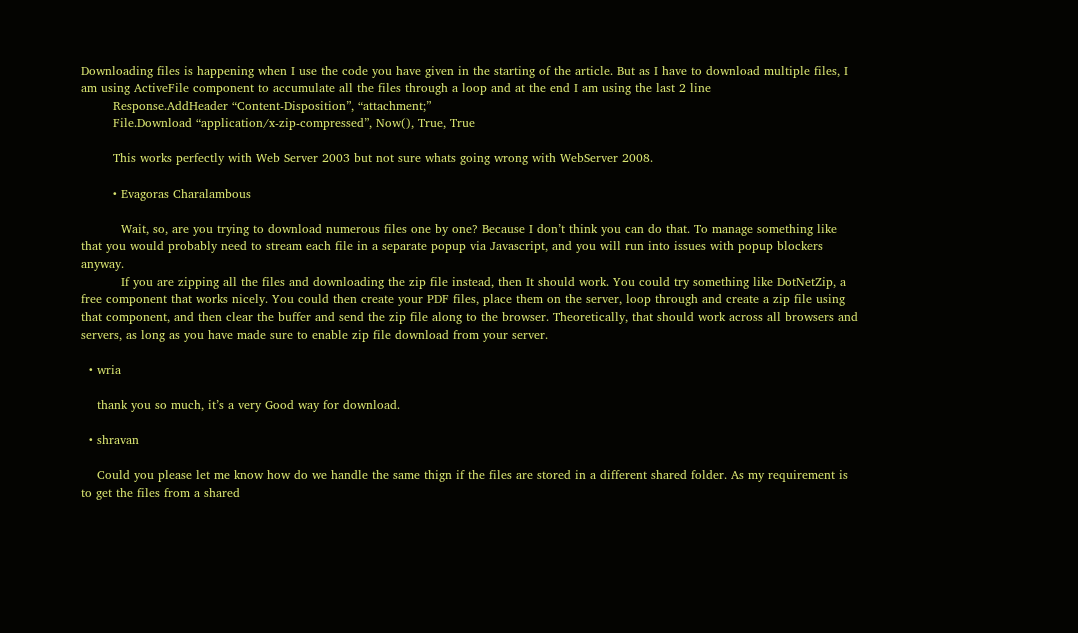Downloading files is happening when I use the code you have given in the starting of the article. But as I have to download multiple files, I am using ActiveFile component to accumulate all the files through a loop and at the end I am using the last 2 line
        Response.AddHeader “Content-Disposition”, “attachment;”
        File.Download “application/x-zip-compressed”, Now(), True, True

        This works perfectly with Web Server 2003 but not sure whats going wrong with WebServer 2008.

        • Evagoras Charalambous

          Wait, so, are you trying to download numerous files one by one? Because I don’t think you can do that. To manage something like that you would probably need to stream each file in a separate popup via Javascript, and you will run into issues with popup blockers anyway.
          If you are zipping all the files and downloading the zip file instead, then It should work. You could try something like DotNetZip, a free component that works nicely. You could then create your PDF files, place them on the server, loop through and create a zip file using that component, and then clear the buffer and send the zip file along to the browser. Theoretically, that should work across all browsers and servers, as long as you have made sure to enable zip file download from your server.

  • wria

    thank you so much, it’s a very Good way for download.

  • shravan

    Could you please let me know how do we handle the same thign if the files are stored in a different shared folder. As my requirement is to get the files from a shared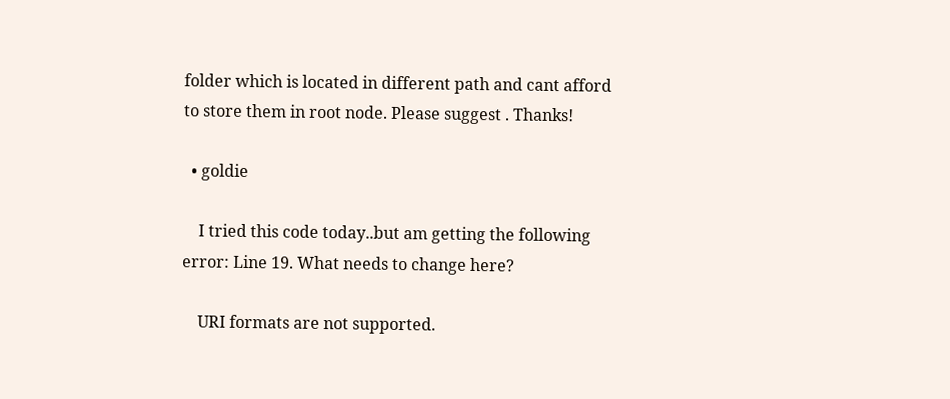folder which is located in different path and cant afford to store them in root node. Please suggest . Thanks!

  • goldie

    I tried this code today..but am getting the following error: Line 19. What needs to change here?

    URI formats are not supported.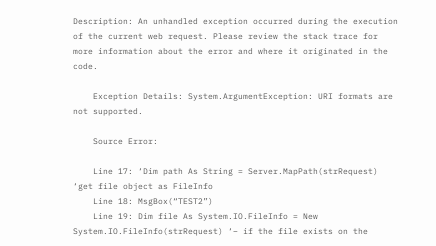Description: An unhandled exception occurred during the execution of the current web request. Please review the stack trace for more information about the error and where it originated in the code.

    Exception Details: System.ArgumentException: URI formats are not supported.

    Source Error:

    Line 17: ‘Dim path As String = Server.MapPath(strRequest) ‘get file object as FileInfo
    Line 18: MsgBox(“TEST2”)
    Line 19: Dim file As System.IO.FileInfo = New System.IO.FileInfo(strRequest) ‘– if the file exists on the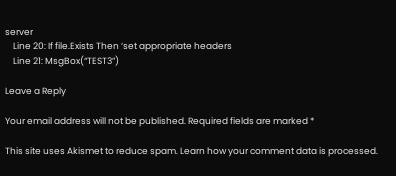server
    Line 20: If file.Exists Then ‘set appropriate headers
    Line 21: MsgBox(“TEST3”)

Leave a Reply

Your email address will not be published. Required fields are marked *

This site uses Akismet to reduce spam. Learn how your comment data is processed.